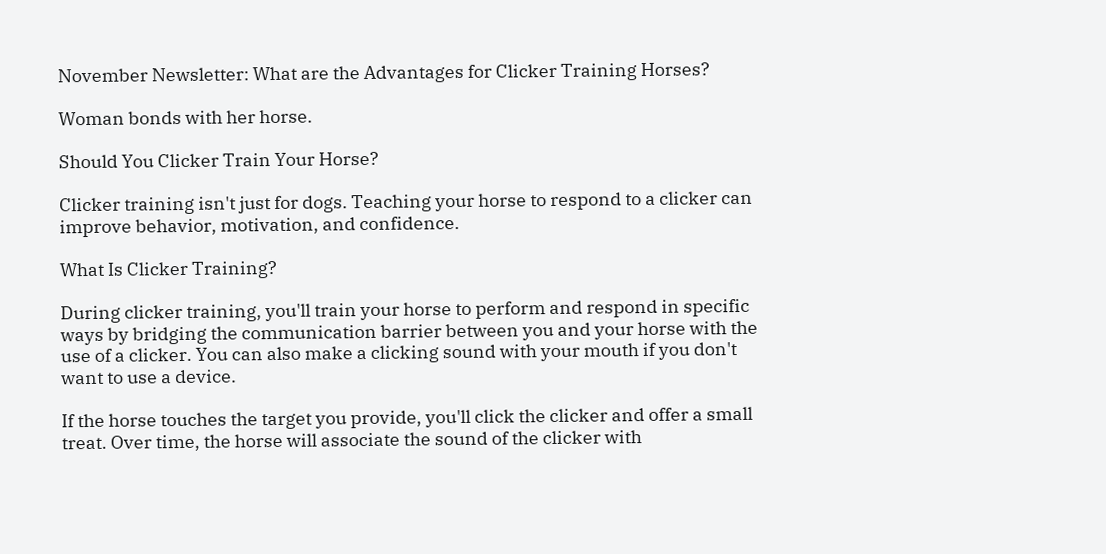November Newsletter: What are the Advantages for Clicker Training Horses?

Woman bonds with her horse.

Should You Clicker Train Your Horse?

Clicker training isn't just for dogs. Teaching your horse to respond to a clicker can improve behavior, motivation, and confidence.

What Is Clicker Training?

During clicker training, you'll train your horse to perform and respond in specific ways by bridging the communication barrier between you and your horse with the use of a clicker. You can also make a clicking sound with your mouth if you don't want to use a device.

If the horse touches the target you provide, you'll click the clicker and offer a small treat. Over time, the horse will associate the sound of the clicker with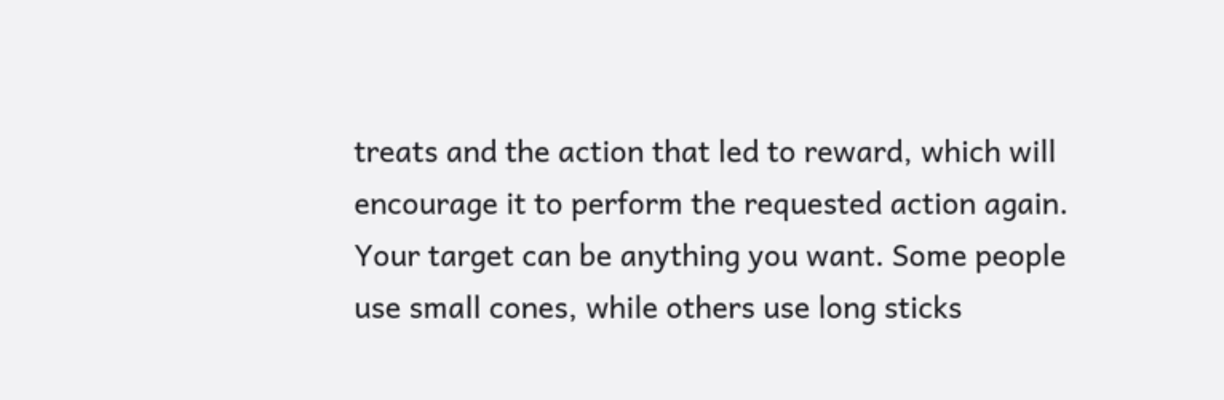treats and the action that led to reward, which will encourage it to perform the requested action again. Your target can be anything you want. Some people use small cones, while others use long sticks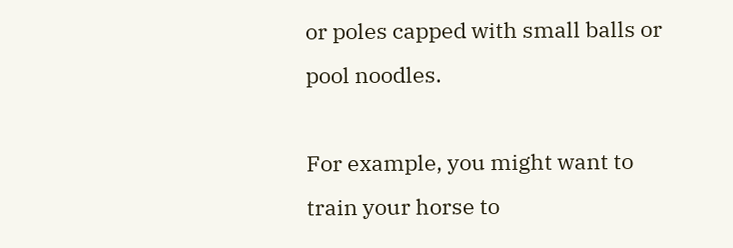or poles capped with small balls or pool noodles.

For example, you might want to train your horse to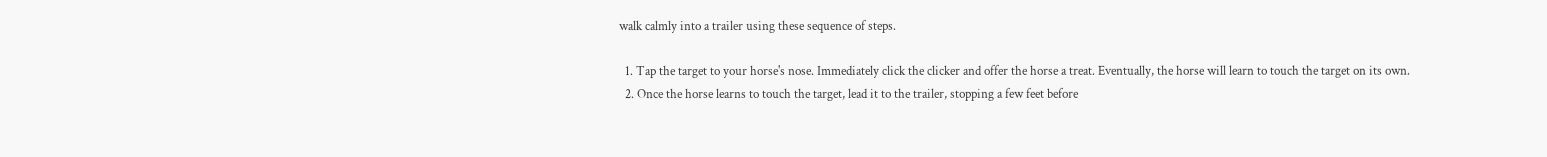walk calmly into a trailer using these sequence of steps.

  1. Tap the target to your horse's nose. Immediately click the clicker and offer the horse a treat. Eventually, the horse will learn to touch the target on its own.
  2. Once the horse learns to touch the target, lead it to the trailer, stopping a few feet before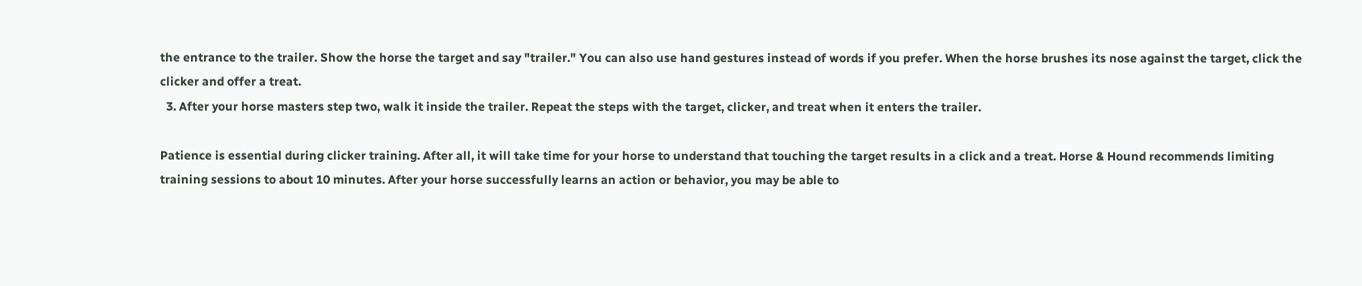the entrance to the trailer. Show the horse the target and say "trailer." You can also use hand gestures instead of words if you prefer. When the horse brushes its nose against the target, click the clicker and offer a treat.
  3. After your horse masters step two, walk it inside the trailer. Repeat the steps with the target, clicker, and treat when it enters the trailer.

Patience is essential during clicker training. After all, it will take time for your horse to understand that touching the target results in a click and a treat. Horse & Hound recommends limiting training sessions to about 10 minutes. After your horse successfully learns an action or behavior, you may be able to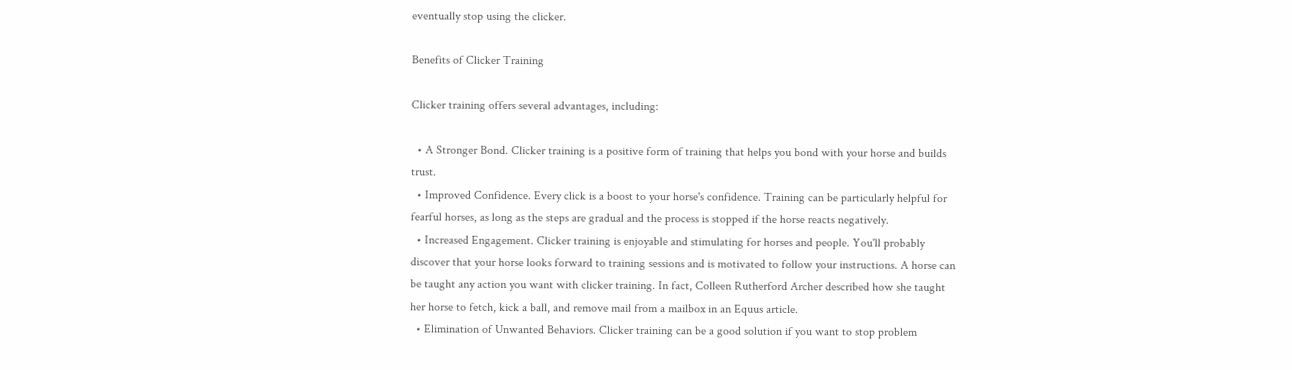eventually stop using the clicker.

Benefits of Clicker Training

Clicker training offers several advantages, including:

  • A Stronger Bond. Clicker training is a positive form of training that helps you bond with your horse and builds trust.
  • Improved Confidence. Every click is a boost to your horse's confidence. Training can be particularly helpful for fearful horses, as long as the steps are gradual and the process is stopped if the horse reacts negatively.
  • Increased Engagement. Clicker training is enjoyable and stimulating for horses and people. You'll probably discover that your horse looks forward to training sessions and is motivated to follow your instructions. A horse can be taught any action you want with clicker training. In fact, Colleen Rutherford Archer described how she taught her horse to fetch, kick a ball, and remove mail from a mailbox in an Equus article.
  • Elimination of Unwanted Behaviors. Clicker training can be a good solution if you want to stop problem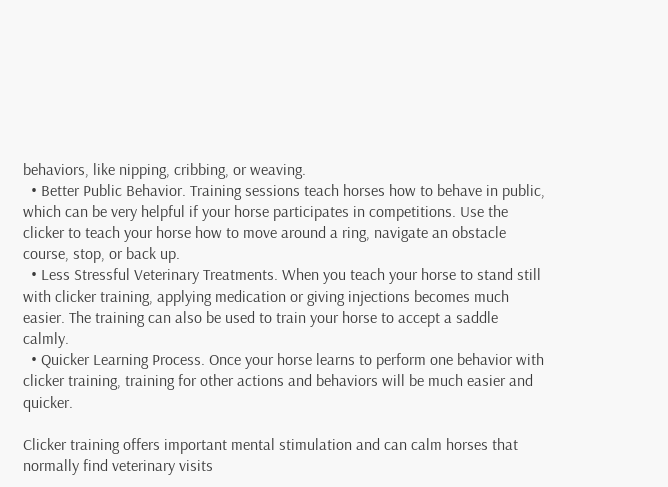behaviors, like nipping, cribbing, or weaving.
  • Better Public Behavior. Training sessions teach horses how to behave in public, which can be very helpful if your horse participates in competitions. Use the clicker to teach your horse how to move around a ring, navigate an obstacle course, stop, or back up.
  • Less Stressful Veterinary Treatments. When you teach your horse to stand still with clicker training, applying medication or giving injections becomes much easier. The training can also be used to train your horse to accept a saddle calmly.
  • Quicker Learning Process. Once your horse learns to perform one behavior with clicker training, training for other actions and behaviors will be much easier and quicker.

Clicker training offers important mental stimulation and can calm horses that normally find veterinary visits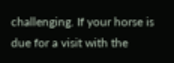challenging. If your horse is due for a visit with the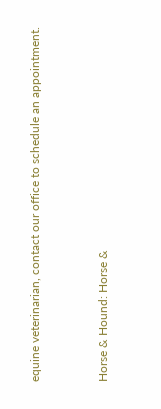equine veterinarian, contact our office to schedule an appointment.


Horse & Hound: Horse &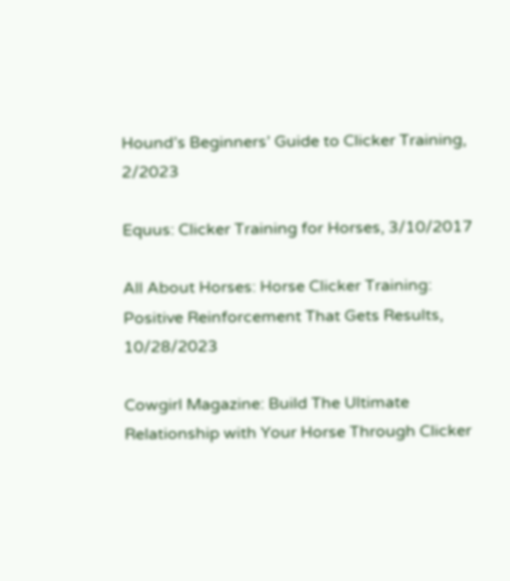Hound’s Beginners’ Guide to Clicker Training, 2/2023

Equus: Clicker Training for Horses, 3/10/2017

All About Horses: Horse Clicker Training: Positive Reinforcement That Gets Results, 10/28/2023

Cowgirl Magazine: Build The Ultimate Relationship with Your Horse Through Clicker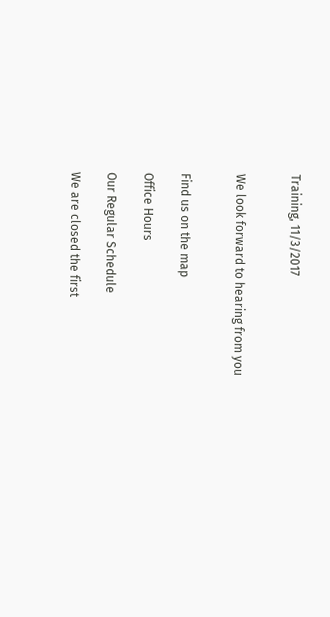Training, 11/3/2017


We look forward to hearing from you


Find us on the map

Office Hours

Our Regular Schedule

We are closed the first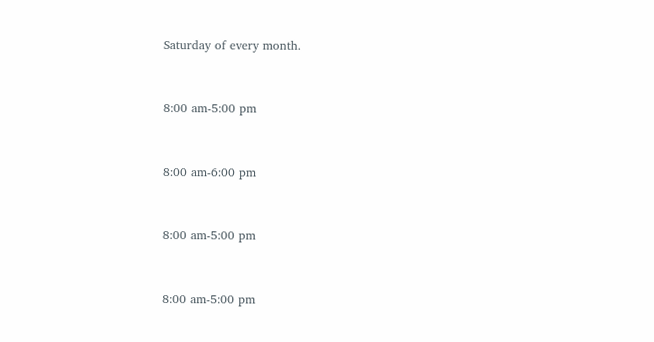Saturday of every month.


8:00 am-5:00 pm


8:00 am-6:00 pm


8:00 am-5:00 pm


8:00 am-5:00 pm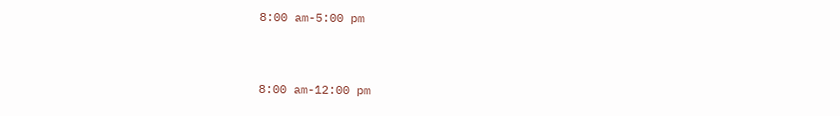8:00 am-5:00 pm


8:00 am-12:00 pm